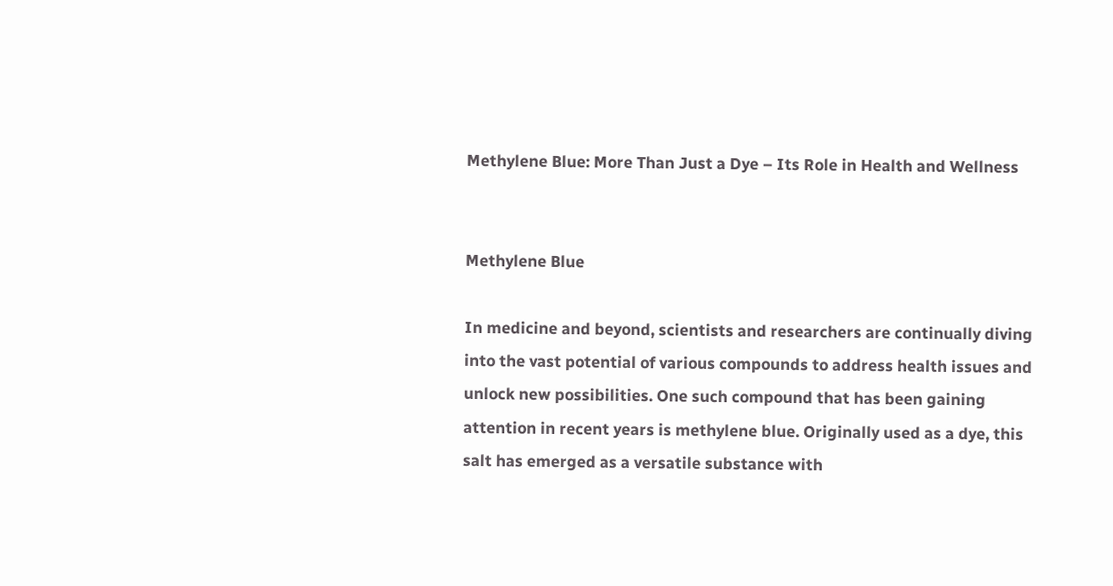Methylene Blue: More Than Just a Dye – Its Role in Health and Wellness


Methylene Blue

In medicine and beyond, scientists and researchers are continually diving into the vast potential of various compounds to address health issues and unlock new possibilities. One such compound that has been gaining attention in recent years is methylene blue. Originally used as a dye, this salt has emerged as a versatile substance with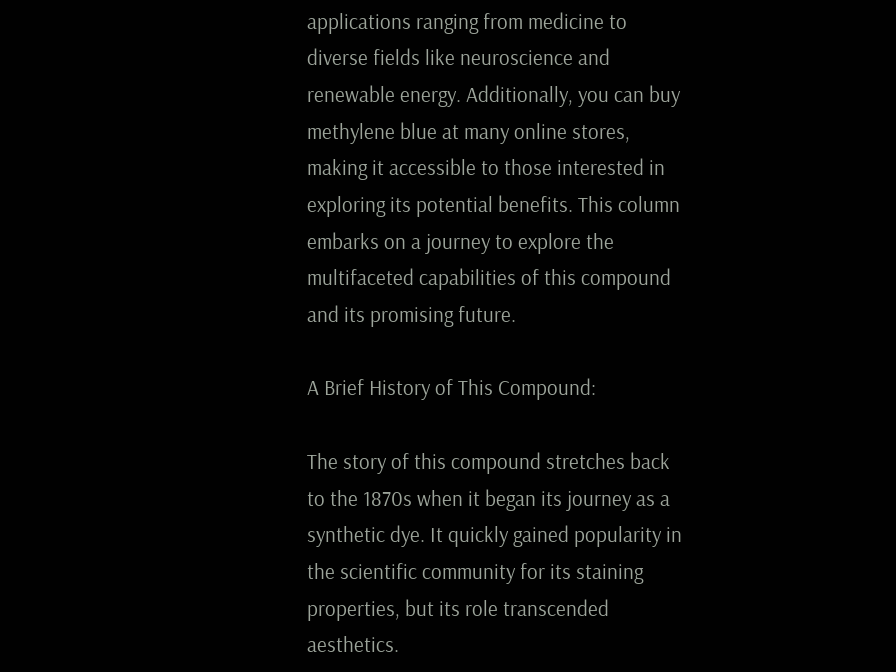applications ranging from medicine to diverse fields like neuroscience and renewable energy. Additionally, you can buy methylene blue at many online stores, making it accessible to those interested in exploring its potential benefits. This column embarks on a journey to explore the multifaceted capabilities of this compound and its promising future.

A Brief History of This Compound:

The story of this compound stretches back to the 1870s when it began its journey as a synthetic dye. It quickly gained popularity in the scientific community for its staining properties, but its role transcended aesthetics.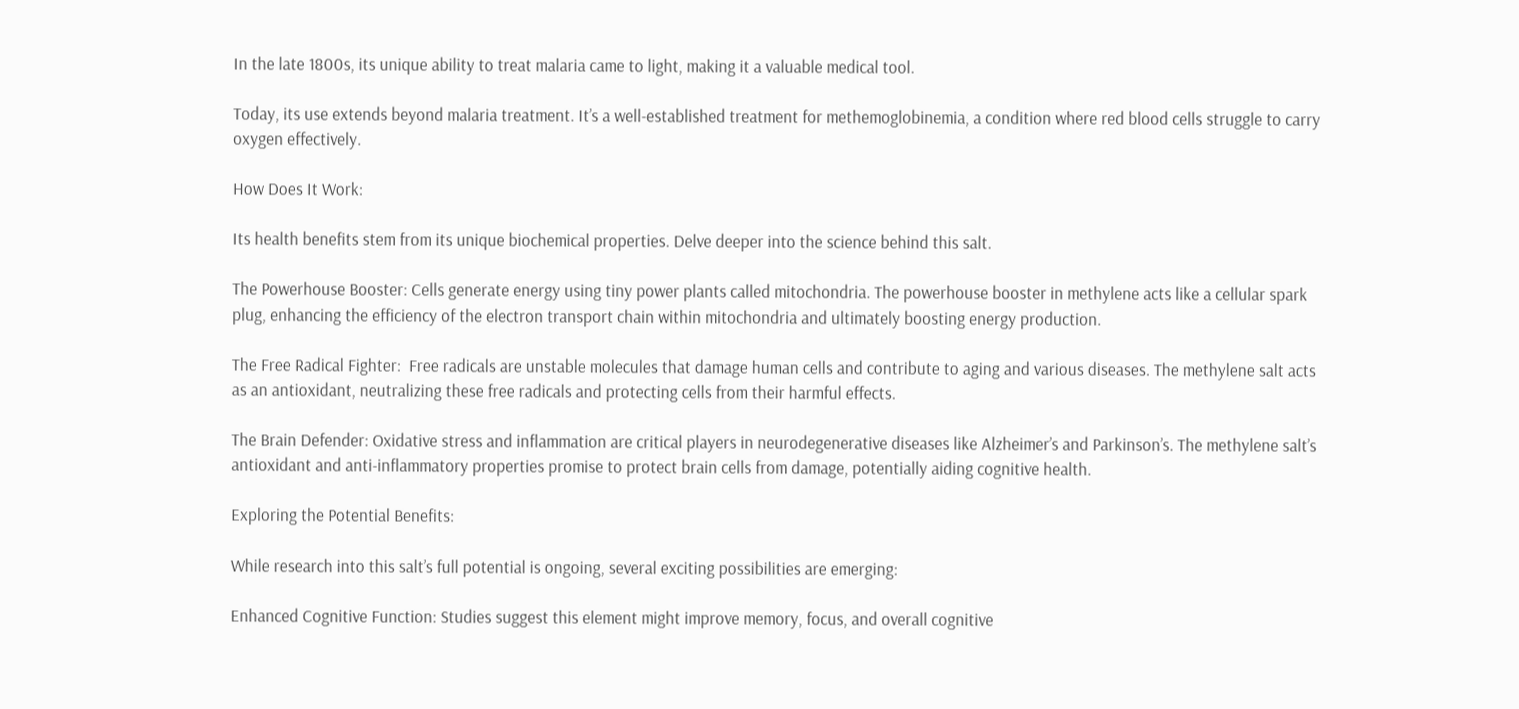In the late 1800s, its unique ability to treat malaria came to light, making it a valuable medical tool.

Today, its use extends beyond malaria treatment. It’s a well-established treatment for methemoglobinemia, a condition where red blood cells struggle to carry oxygen effectively.

How Does It Work:

Its health benefits stem from its unique biochemical properties. Delve deeper into the science behind this salt.

The Powerhouse Booster: Cells generate energy using tiny power plants called mitochondria. The powerhouse booster in methylene acts like a cellular spark plug, enhancing the efficiency of the electron transport chain within mitochondria and ultimately boosting energy production.

The Free Radical Fighter:  Free radicals are unstable molecules that damage human cells and contribute to aging and various diseases. The methylene salt acts as an antioxidant, neutralizing these free radicals and protecting cells from their harmful effects.

The Brain Defender: Oxidative stress and inflammation are critical players in neurodegenerative diseases like Alzheimer’s and Parkinson’s. The methylene salt’s antioxidant and anti-inflammatory properties promise to protect brain cells from damage, potentially aiding cognitive health.

Exploring the Potential Benefits:

While research into this salt’s full potential is ongoing, several exciting possibilities are emerging:

Enhanced Cognitive Function: Studies suggest this element might improve memory, focus, and overall cognitive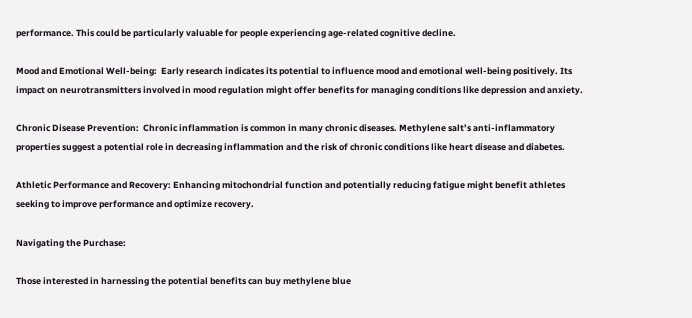performance. This could be particularly valuable for people experiencing age-related cognitive decline.

Mood and Emotional Well-being:  Early research indicates its potential to influence mood and emotional well-being positively. Its impact on neurotransmitters involved in mood regulation might offer benefits for managing conditions like depression and anxiety.

Chronic Disease Prevention:  Chronic inflammation is common in many chronic diseases. Methylene salt’s anti-inflammatory properties suggest a potential role in decreasing inflammation and the risk of chronic conditions like heart disease and diabetes.

Athletic Performance and Recovery: Enhancing mitochondrial function and potentially reducing fatigue might benefit athletes seeking to improve performance and optimize recovery.

Navigating the Purchase:

Those interested in harnessing the potential benefits can buy methylene blue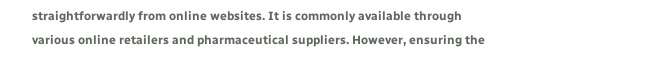straightforwardly from online websites. It is commonly available through various online retailers and pharmaceutical suppliers. However, ensuring the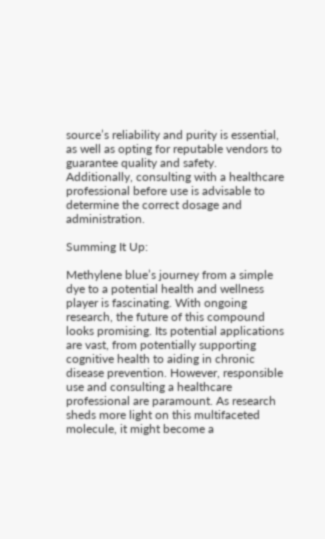source’s reliability and purity is essential, as well as opting for reputable vendors to guarantee quality and safety. Additionally, consulting with a healthcare professional before use is advisable to determine the correct dosage and administration.

Summing It Up:

Methylene blue’s journey from a simple dye to a potential health and wellness player is fascinating. With ongoing research, the future of this compound looks promising. Its potential applications are vast, from potentially supporting cognitive health to aiding in chronic disease prevention. However, responsible use and consulting a healthcare professional are paramount. As research sheds more light on this multifaceted molecule, it might become a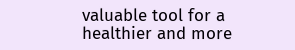valuable tool for a healthier and more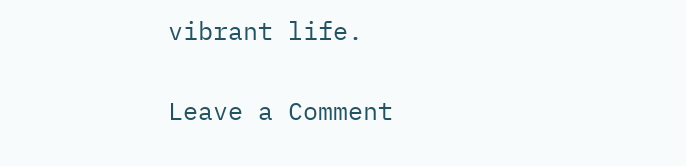vibrant life.

Leave a Comment